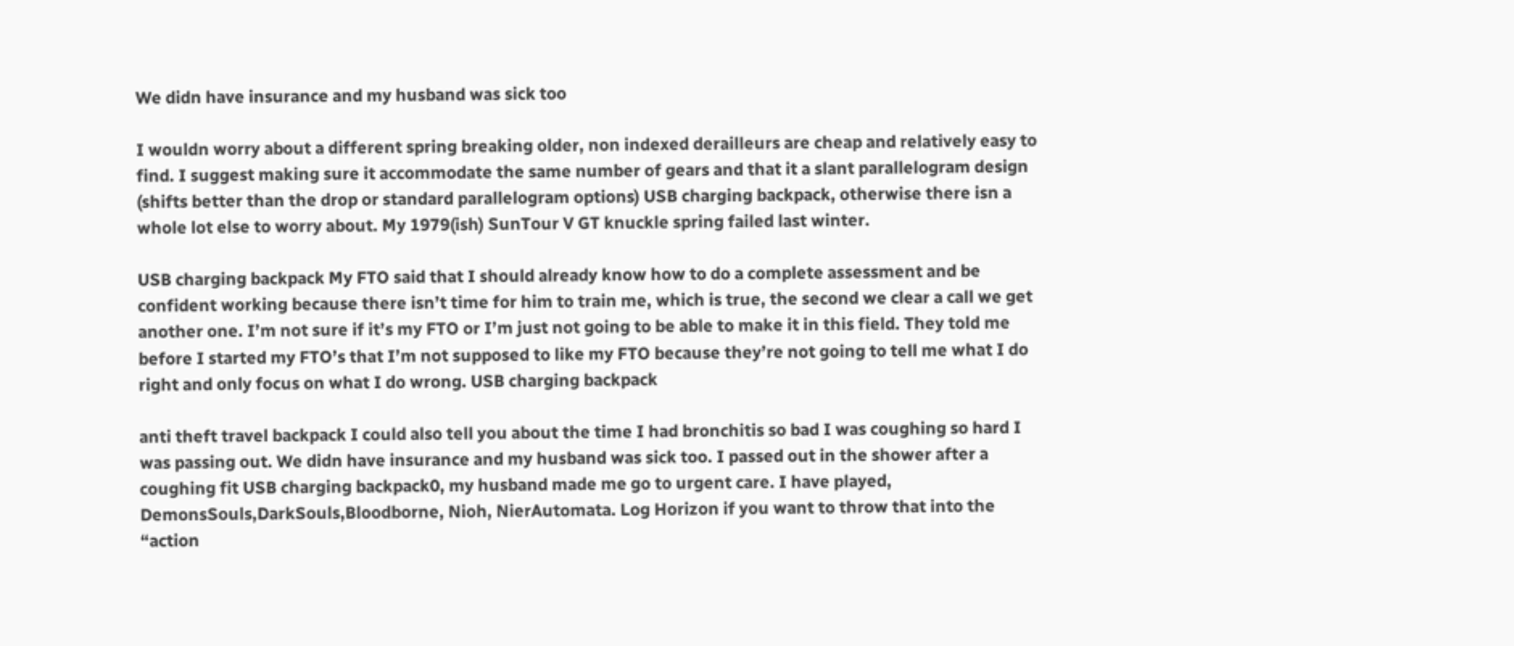We didn have insurance and my husband was sick too

I wouldn worry about a different spring breaking older, non indexed derailleurs are cheap and relatively easy to find. I suggest making sure it accommodate the same number of gears and that it a slant parallelogram design (shifts better than the drop or standard parallelogram options) USB charging backpack, otherwise there isn a whole lot else to worry about. My 1979(ish) SunTour V GT knuckle spring failed last winter.

USB charging backpack My FTO said that I should already know how to do a complete assessment and be confident working because there isn’t time for him to train me, which is true, the second we clear a call we get another one. I’m not sure if it’s my FTO or I’m just not going to be able to make it in this field. They told me before I started my FTO’s that I’m not supposed to like my FTO because they’re not going to tell me what I do right and only focus on what I do wrong. USB charging backpack

anti theft travel backpack I could also tell you about the time I had bronchitis so bad I was coughing so hard I was passing out. We didn have insurance and my husband was sick too. I passed out in the shower after a coughing fit USB charging backpack0, my husband made me go to urgent care. I have played, DemonsSouls,DarkSouls,Bloodborne, Nioh, NierAutomata. Log Horizon if you want to throw that into the “action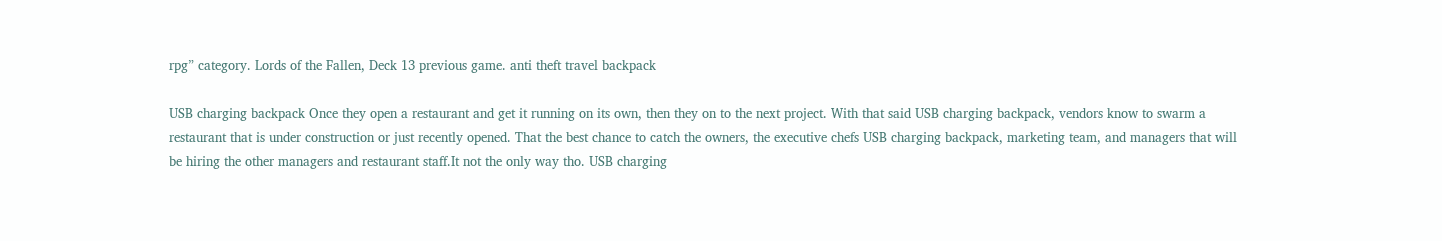rpg” category. Lords of the Fallen, Deck 13 previous game. anti theft travel backpack

USB charging backpack Once they open a restaurant and get it running on its own, then they on to the next project. With that said USB charging backpack, vendors know to swarm a restaurant that is under construction or just recently opened. That the best chance to catch the owners, the executive chefs USB charging backpack, marketing team, and managers that will be hiring the other managers and restaurant staff.It not the only way tho. USB charging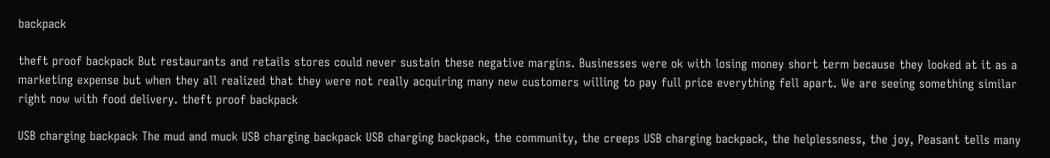backpack

theft proof backpack But restaurants and retails stores could never sustain these negative margins. Businesses were ok with losing money short term because they looked at it as a marketing expense but when they all realized that they were not really acquiring many new customers willing to pay full price everything fell apart. We are seeing something similar right now with food delivery. theft proof backpack

USB charging backpack The mud and muck USB charging backpack USB charging backpack, the community, the creeps USB charging backpack, the helplessness, the joy, Peasant tells many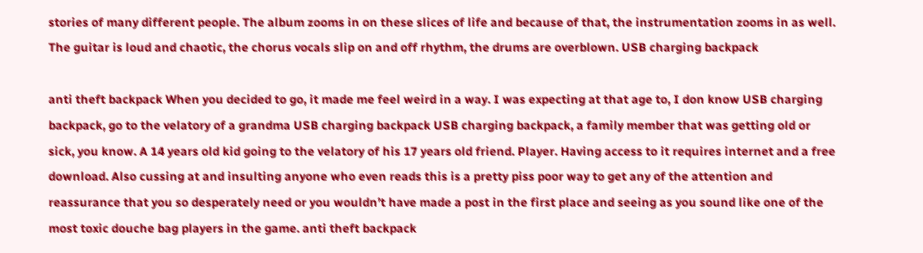stories of many different people. The album zooms in on these slices of life and because of that, the instrumentation zooms in as well. The guitar is loud and chaotic, the chorus vocals slip on and off rhythm, the drums are overblown. USB charging backpack

anti theft backpack When you decided to go, it made me feel weird in a way. I was expecting at that age to, I don know USB charging backpack, go to the velatory of a grandma USB charging backpack USB charging backpack, a family member that was getting old or sick, you know. A 14 years old kid going to the velatory of his 17 years old friend. Player. Having access to it requires internet and a free download. Also cussing at and insulting anyone who even reads this is a pretty piss poor way to get any of the attention and reassurance that you so desperately need or you wouldn’t have made a post in the first place and seeing as you sound like one of the most toxic douche bag players in the game. anti theft backpack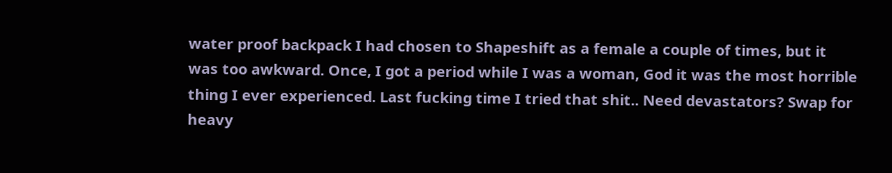water proof backpack I had chosen to Shapeshift as a female a couple of times, but it was too awkward. Once, I got a period while I was a woman, God it was the most horrible thing I ever experienced. Last fucking time I tried that shit.. Need devastators? Swap for heavy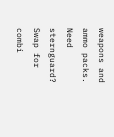weapons and ammo packs. Need sternguard? Swap for combi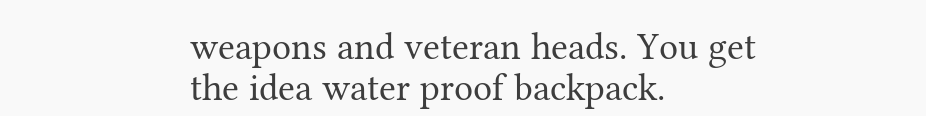weapons and veteran heads. You get the idea water proof backpack.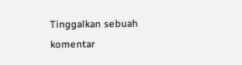Tinggalkan sebuah komentar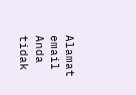Alamat email Anda tidak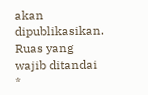akan dipublikasikan. Ruas yang wajib ditandai *